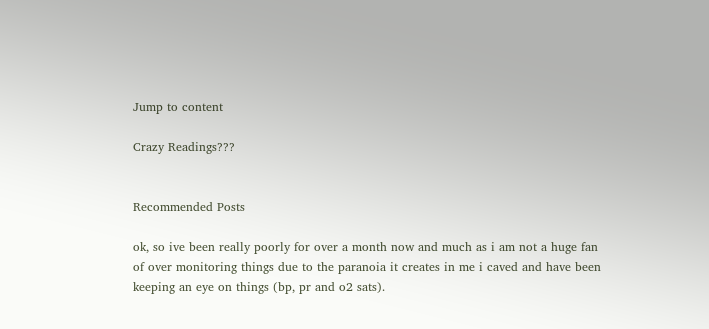Jump to content

Crazy Readings???


Recommended Posts

ok, so ive been really poorly for over a month now and much as i am not a huge fan of over monitoring things due to the paranoia it creates in me i caved and have been keeping an eye on things (bp, pr and o2 sats).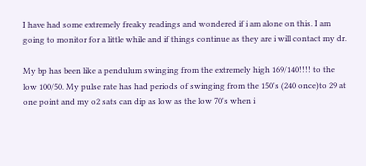I have had some extremely freaky readings and wondered if i am alone on this. I am going to monitor for a little while and if things continue as they are i will contact my dr.

My bp has been like a pendulum swinging from the extremely high 169/140!!!! to the low 100/50. My pulse rate has had periods of swinging from the 150's (240 once)to 29 at one point and my o2 sats can dip as low as the low 70's when i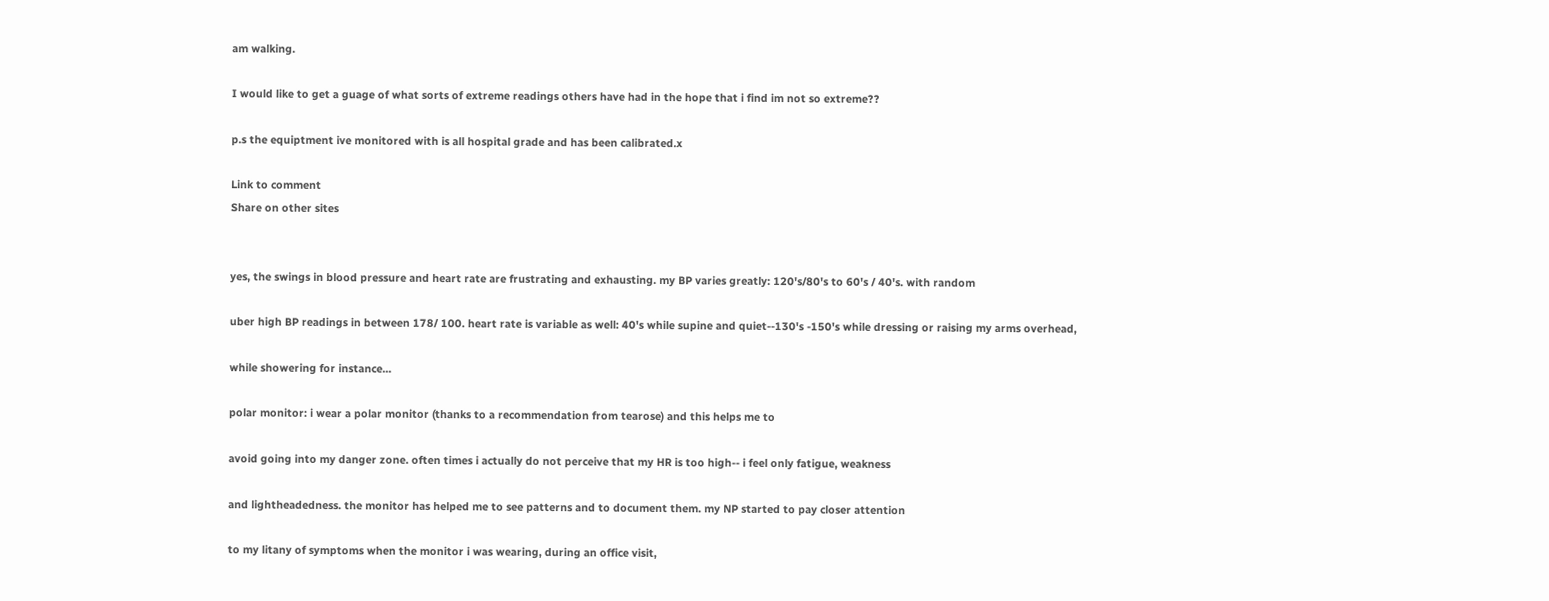am walking.

I would like to get a guage of what sorts of extreme readings others have had in the hope that i find im not so extreme??

p.s the equiptment ive monitored with is all hospital grade and has been calibrated.x

Link to comment
Share on other sites


yes, the swings in blood pressure and heart rate are frustrating and exhausting. my BP varies greatly: 120's/80's to 60's / 40's. with random

uber high BP readings in between 178/ 100. heart rate is variable as well: 40's while supine and quiet--130's -150's while dressing or raising my arms overhead,

while showering for instance...

polar monitor: i wear a polar monitor (thanks to a recommendation from tearose) and this helps me to

avoid going into my danger zone. often times i actually do not perceive that my HR is too high-- i feel only fatigue, weakness

and lightheadedness. the monitor has helped me to see patterns and to document them. my NP started to pay closer attention

to my litany of symptoms when the monitor i was wearing, during an office visit,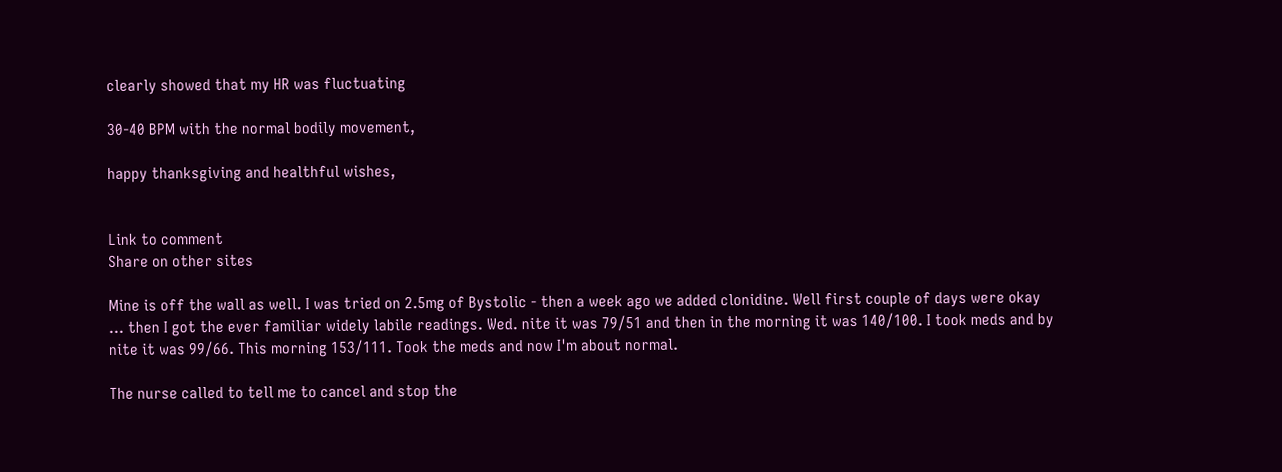clearly showed that my HR was fluctuating

30-40 BPM with the normal bodily movement,

happy thanksgiving and healthful wishes,


Link to comment
Share on other sites

Mine is off the wall as well. I was tried on 2.5mg of Bystolic - then a week ago we added clonidine. Well first couple of days were okay ... then I got the ever familiar widely labile readings. Wed. nite it was 79/51 and then in the morning it was 140/100. I took meds and by nite it was 99/66. This morning 153/111. Took the meds and now I'm about normal.

The nurse called to tell me to cancel and stop the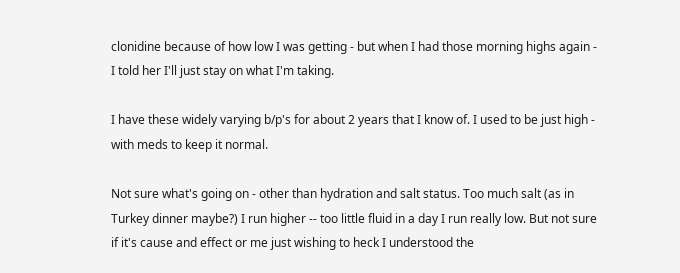clonidine because of how low I was getting - but when I had those morning highs again - I told her I'll just stay on what I'm taking.

I have these widely varying b/p's for about 2 years that I know of. I used to be just high - with meds to keep it normal.

Not sure what's going on - other than hydration and salt status. Too much salt (as in Turkey dinner maybe?) I run higher -- too little fluid in a day I run really low. But not sure if it's cause and effect or me just wishing to heck I understood the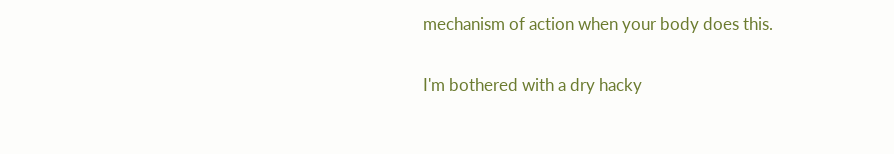mechanism of action when your body does this.

I'm bothered with a dry hacky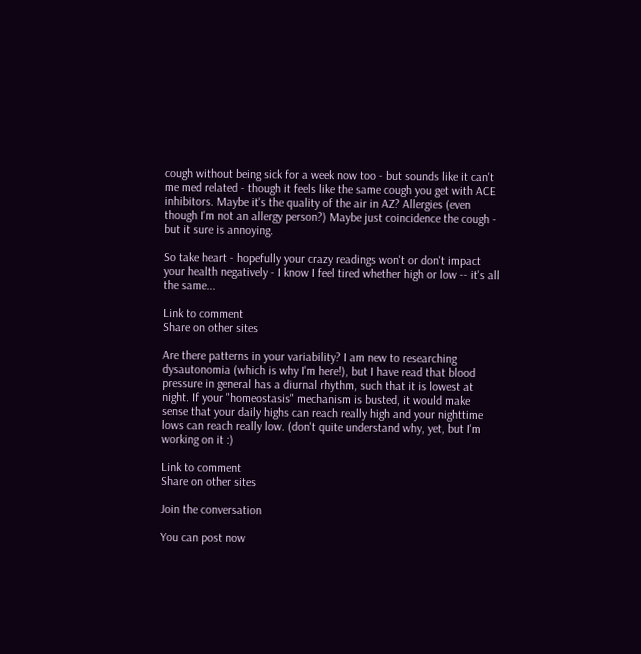cough without being sick for a week now too - but sounds like it can't me med related - though it feels like the same cough you get with ACE inhibitors. Maybe it's the quality of the air in AZ? Allergies (even though I'm not an allergy person?) Maybe just coincidence the cough - but it sure is annoying.

So take heart - hopefully your crazy readings won't or don't impact your health negatively - I know I feel tired whether high or low -- it's all the same...

Link to comment
Share on other sites

Are there patterns in your variability? I am new to researching dysautonomia (which is why I'm here!), but I have read that blood pressure in general has a diurnal rhythm, such that it is lowest at night. If your "homeostasis" mechanism is busted, it would make sense that your daily highs can reach really high and your nighttime lows can reach really low. (don't quite understand why, yet, but I'm working on it :)

Link to comment
Share on other sites

Join the conversation

You can post now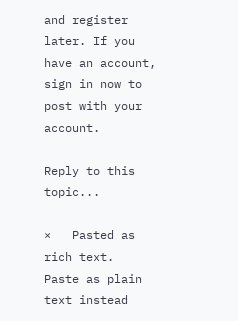and register later. If you have an account, sign in now to post with your account.

Reply to this topic...

×   Pasted as rich text.   Paste as plain text instead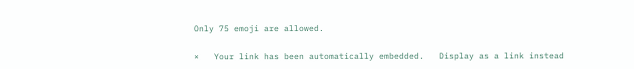Only 75 emoji are allowed.

×   Your link has been automatically embedded.   Display as a link instead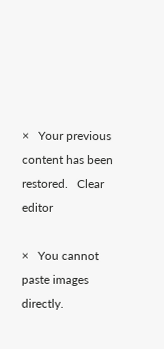×   Your previous content has been restored.   Clear editor

×   You cannot paste images directly.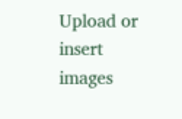Upload or insert images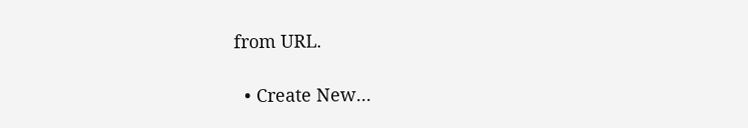from URL.

  • Create New...